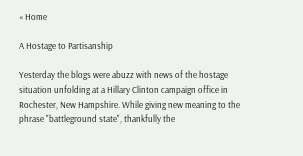« Home

A Hostage to Partisanship

Yesterday the blogs were abuzz with news of the hostage situation unfolding at a Hillary Clinton campaign office in Rochester, New Hampshire. While giving new meaning to the phrase "battleground state", thankfully the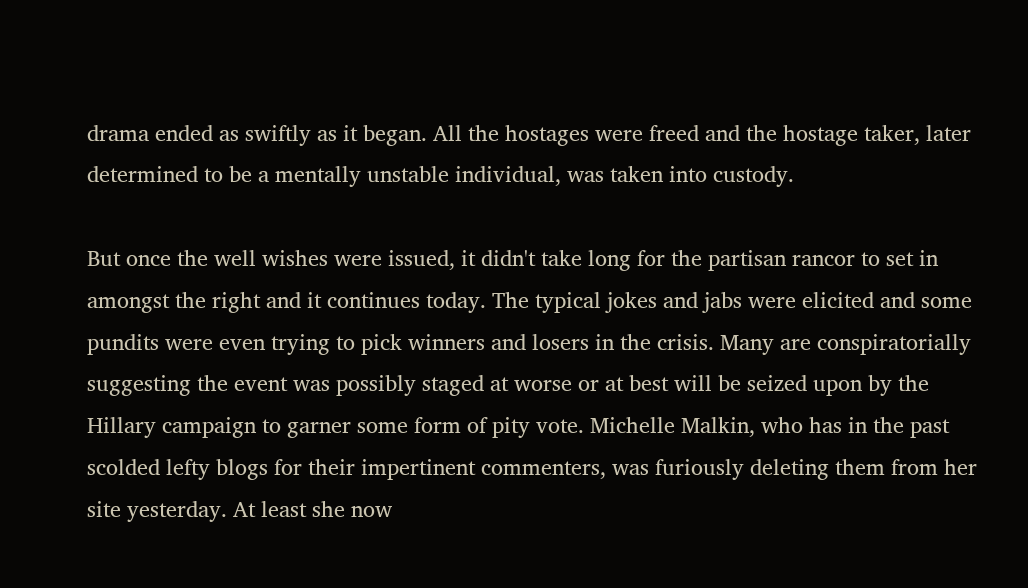drama ended as swiftly as it began. All the hostages were freed and the hostage taker, later determined to be a mentally unstable individual, was taken into custody.

But once the well wishes were issued, it didn't take long for the partisan rancor to set in amongst the right and it continues today. The typical jokes and jabs were elicited and some pundits were even trying to pick winners and losers in the crisis. Many are conspiratorially suggesting the event was possibly staged at worse or at best will be seized upon by the Hillary campaign to garner some form of pity vote. Michelle Malkin, who has in the past scolded lefty blogs for their impertinent commenters, was furiously deleting them from her site yesterday. At least she now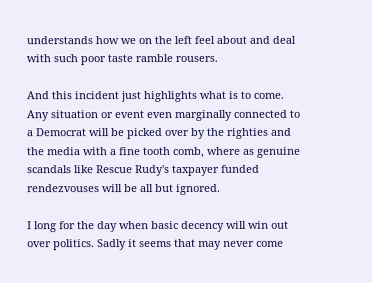understands how we on the left feel about and deal with such poor taste ramble rousers.

And this incident just highlights what is to come. Any situation or event even marginally connected to a Democrat will be picked over by the righties and the media with a fine tooth comb, where as genuine scandals like Rescue Rudy's taxpayer funded rendezvouses will be all but ignored.

I long for the day when basic decency will win out over politics. Sadly it seems that may never come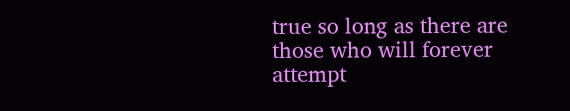true so long as there are those who will forever attempt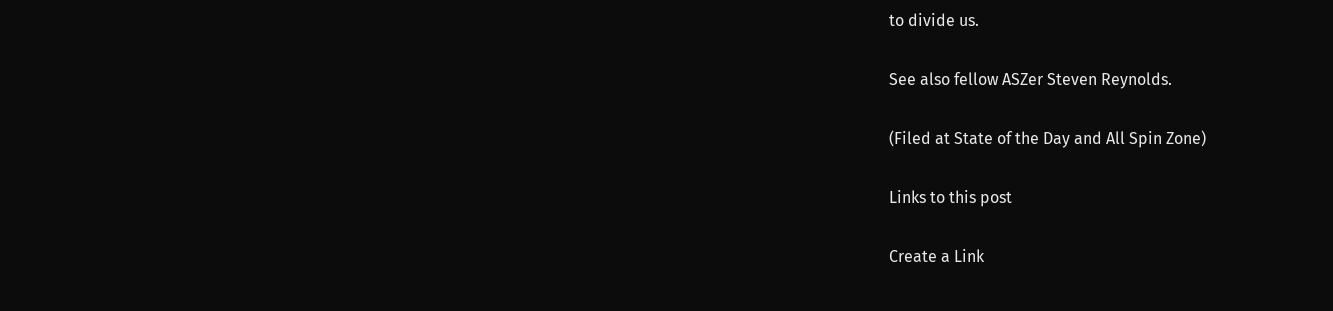to divide us.

See also fellow ASZer Steven Reynolds.

(Filed at State of the Day and All Spin Zone)

Links to this post

Create a Link